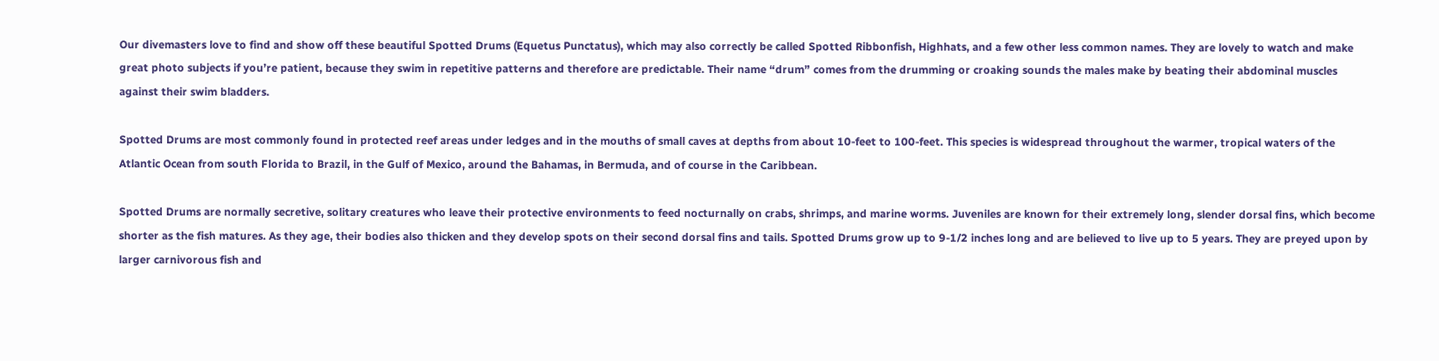Our divemasters love to find and show off these beautiful Spotted Drums (Equetus Punctatus), which may also correctly be called Spotted Ribbonfish, Highhats, and a few other less common names. They are lovely to watch and make great photo subjects if you’re patient, because they swim in repetitive patterns and therefore are predictable. Their name “drum” comes from the drumming or croaking sounds the males make by beating their abdominal muscles against their swim bladders.

Spotted Drums are most commonly found in protected reef areas under ledges and in the mouths of small caves at depths from about 10-feet to 100-feet. This species is widespread throughout the warmer, tropical waters of the Atlantic Ocean from south Florida to Brazil, in the Gulf of Mexico, around the Bahamas, in Bermuda, and of course in the Caribbean.

Spotted Drums are normally secretive, solitary creatures who leave their protective environments to feed nocturnally on crabs, shrimps, and marine worms. Juveniles are known for their extremely long, slender dorsal fins, which become shorter as the fish matures. As they age, their bodies also thicken and they develop spots on their second dorsal fins and tails. Spotted Drums grow up to 9-1/2 inches long and are believed to live up to 5 years. They are preyed upon by larger carnivorous fish and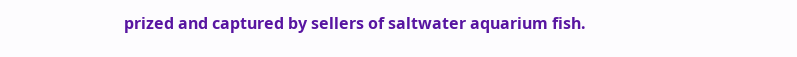prized and captured by sellers of saltwater aquarium fish.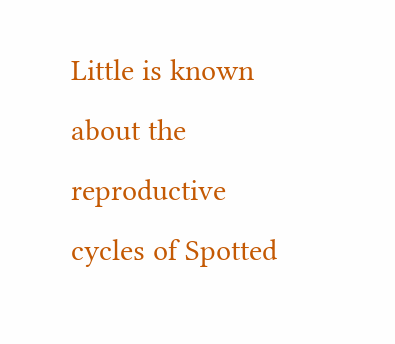Little is known about the reproductive cycles of Spotted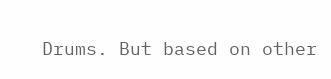Drums. But based on other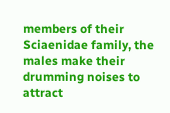members of their Sciaenidae family, the males make their drumming noises to attract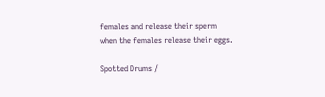females and release their sperm when the females release their eggs.

Spotted Drums /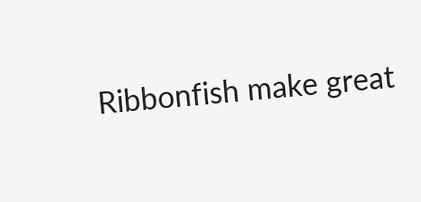Ribbonfish make great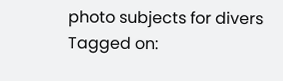photo subjects for divers
Tagged on: